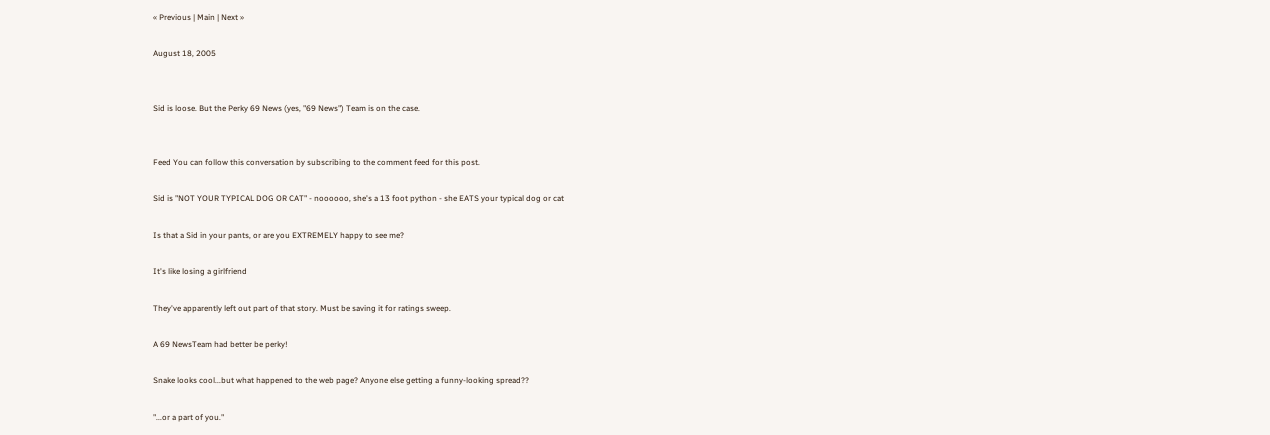« Previous | Main | Next »

August 18, 2005


Sid is loose. But the Perky 69 News (yes, "69 News") Team is on the case.


Feed You can follow this conversation by subscribing to the comment feed for this post.

Sid is "NOT YOUR TYPICAL DOG OR CAT" - noooooo, she's a 13 foot python - she EATS your typical dog or cat

Is that a Sid in your pants, or are you EXTREMELY happy to see me?

It's like losing a girlfriend

They've apparently left out part of that story. Must be saving it for ratings sweep.

A 69 NewsTeam had better be perky!

Snake looks cool...but what happened to the web page? Anyone else getting a funny-looking spread??

"...or a part of you."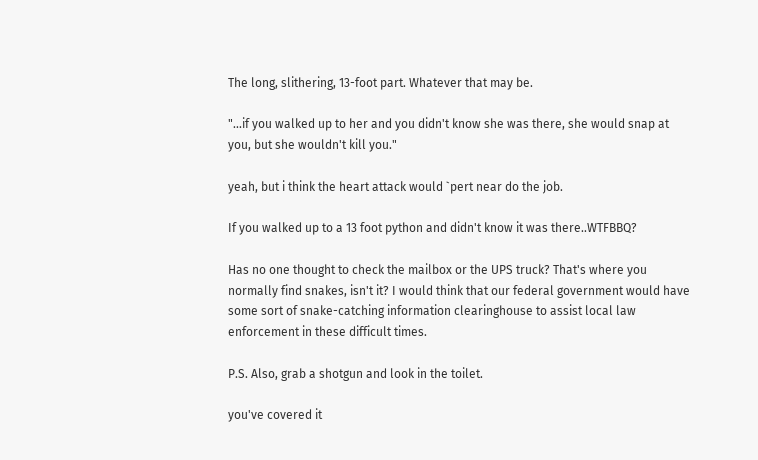The long, slithering, 13-foot part. Whatever that may be.

"...if you walked up to her and you didn't know she was there, she would snap at you, but she wouldn't kill you."

yeah, but i think the heart attack would `pert near do the job.

If you walked up to a 13 foot python and didn't know it was there..WTFBBQ?

Has no one thought to check the mailbox or the UPS truck? That's where you normally find snakes, isn't it? I would think that our federal government would have some sort of snake-catching information clearinghouse to assist local law enforcement in these difficult times.

P.S. Also, grab a shotgun and look in the toilet.

you've covered it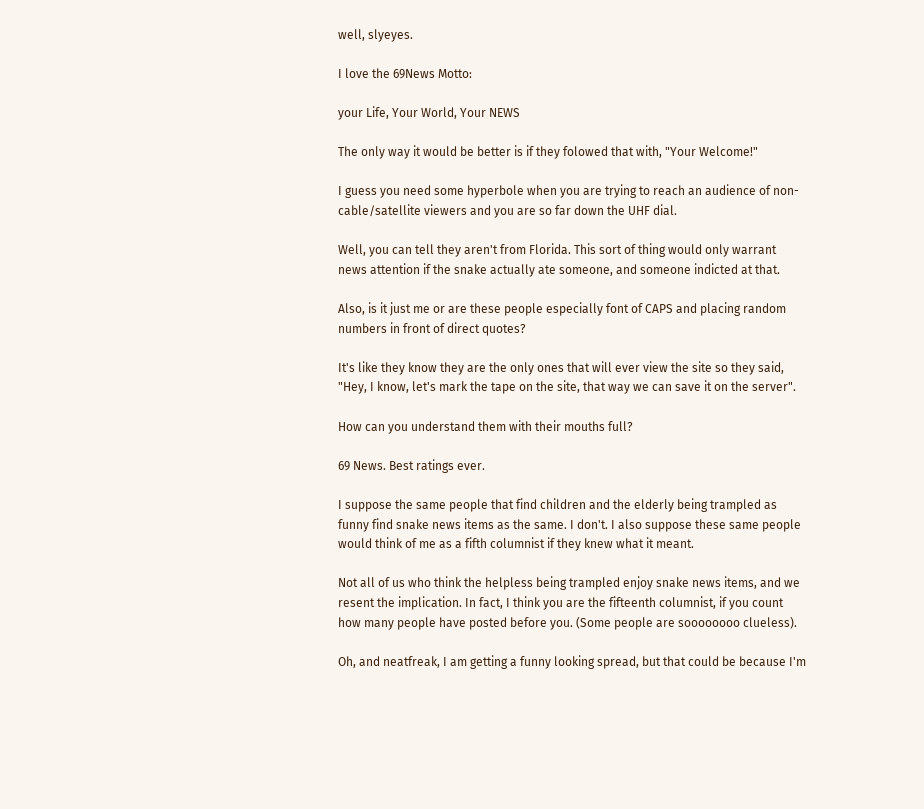well, slyeyes.

I love the 69News Motto:

your Life, Your World, Your NEWS

The only way it would be better is if they folowed that with, "Your Welcome!"

I guess you need some hyperbole when you are trying to reach an audience of non-cable/satellite viewers and you are so far down the UHF dial.

Well, you can tell they aren't from Florida. This sort of thing would only warrant news attention if the snake actually ate someone, and someone indicted at that.

Also, is it just me or are these people especially font of CAPS and placing random numbers in front of direct quotes?

It's like they know they are the only ones that will ever view the site so they said, "Hey, I know, let's mark the tape on the site, that way we can save it on the server".

How can you understand them with their mouths full?

69 News. Best ratings ever.

I suppose the same people that find children and the elderly being trampled as funny find snake news items as the same. I don't. I also suppose these same people would think of me as a fifth columnist if they knew what it meant.

Not all of us who think the helpless being trampled enjoy snake news items, and we resent the implication. In fact, I think you are the fifteenth columnist, if you count how many people have posted before you. (Some people are soooooooo clueless).

Oh, and neatfreak, I am getting a funny looking spread, but that could be because I'm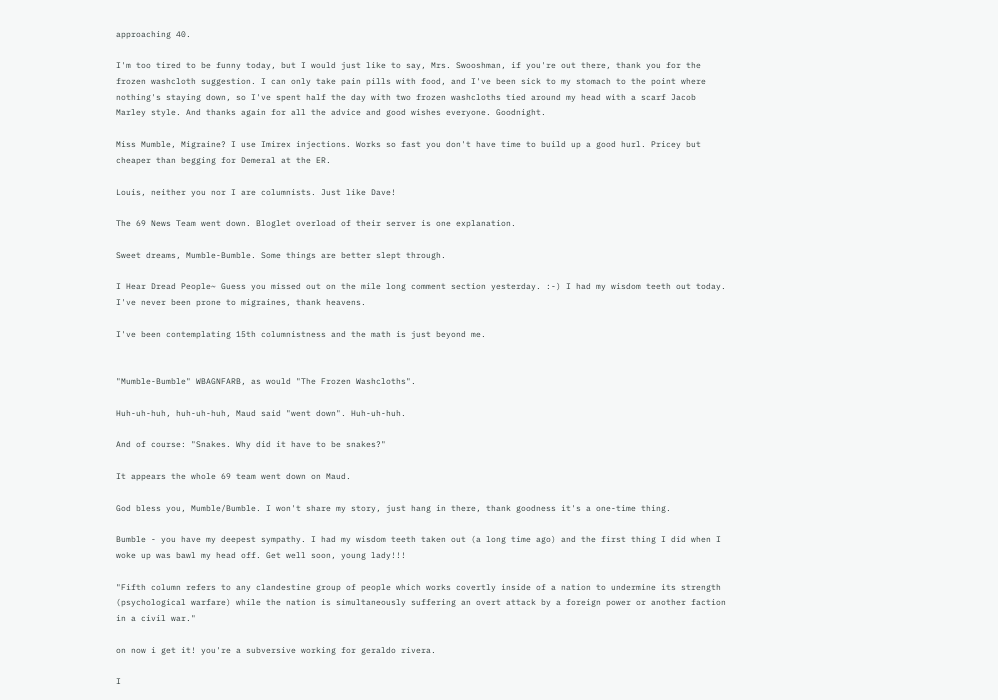approaching 40.

I'm too tired to be funny today, but I would just like to say, Mrs. Swooshman, if you're out there, thank you for the frozen washcloth suggestion. I can only take pain pills with food, and I've been sick to my stomach to the point where nothing's staying down, so I've spent half the day with two frozen washcloths tied around my head with a scarf Jacob Marley style. And thanks again for all the advice and good wishes everyone. Goodnight.

Miss Mumble, Migraine? I use Imirex injections. Works so fast you don't have time to build up a good hurl. Pricey but cheaper than begging for Demeral at the ER.

Louis, neither you nor I are columnists. Just like Dave!

The 69 News Team went down. Bloglet overload of their server is one explanation.

Sweet dreams, Mumble-Bumble. Some things are better slept through.

I Hear Dread People~ Guess you missed out on the mile long comment section yesterday. :-) I had my wisdom teeth out today. I've never been prone to migraines, thank heavens.

I've been contemplating 15th columnistness and the math is just beyond me.


"Mumble-Bumble" WBAGNFARB, as would "The Frozen Washcloths".

Huh-uh-huh, huh-uh-huh, Maud said "went down". Huh-uh-huh.

And of course: "Snakes. Why did it have to be snakes?"

It appears the whole 69 team went down on Maud.

God bless you, Mumble/Bumble. I won't share my story, just hang in there, thank goodness it's a one-time thing.

Bumble - you have my deepest sympathy. I had my wisdom teeth taken out (a long time ago) and the first thing I did when I woke up was bawl my head off. Get well soon, young lady!!!

"Fifth column refers to any clandestine group of people which works covertly inside of a nation to undermine its strength (psychological warfare) while the nation is simultaneously suffering an overt attack by a foreign power or another faction in a civil war."

on now i get it! you're a subversive working for geraldo rivera.

I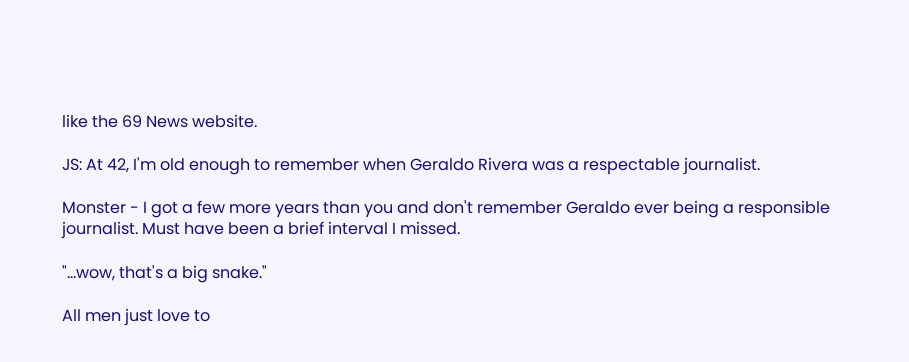like the 69 News website.

JS: At 42, I'm old enough to remember when Geraldo Rivera was a respectable journalist.

Monster - I got a few more years than you and don't remember Geraldo ever being a responsible journalist. Must have been a brief interval I missed.

"...wow, that's a big snake."

All men just love to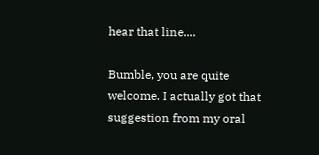hear that line....

Bumble, you are quite welcome. I actually got that suggestion from my oral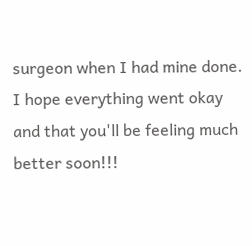surgeon when I had mine done. I hope everything went okay and that you'll be feeling much better soon!!!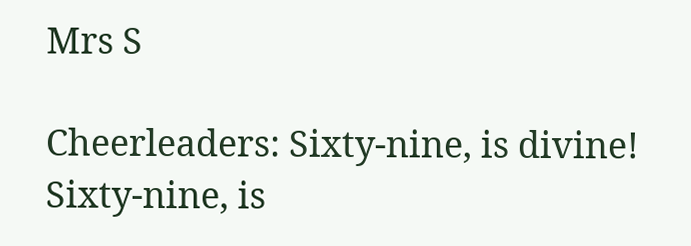Mrs S

Cheerleaders: Sixty-nine, is divine! Sixty-nine, is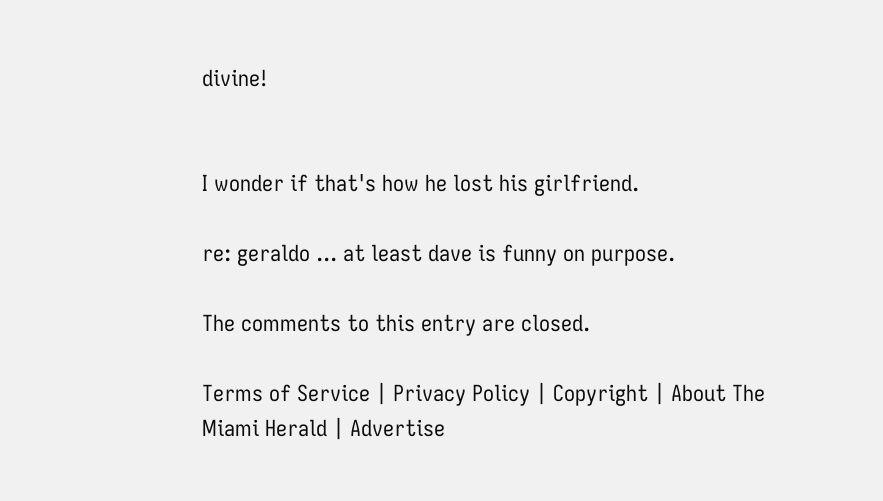divine!


I wonder if that's how he lost his girlfriend.

re: geraldo ... at least dave is funny on purpose.

The comments to this entry are closed.

Terms of Service | Privacy Policy | Copyright | About The Miami Herald | Advertise